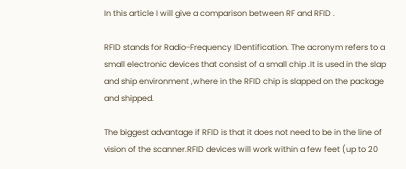In this article I will give a comparison between RF and RFID .

RFID stands for Radio-Frequency IDentification. The acronym refers to a small electronic devices that consist of a small chip .It is used in the slap and ship environment ,where in the RFID chip is slapped on the package and shipped.

The biggest advantage if RFID is that it does not need to be in the line of vision of the scanner.RFID devices will work within a few feet (up to 20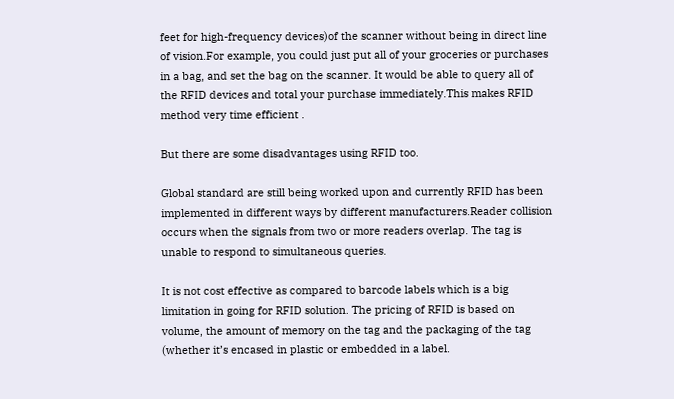feet for high-frequency devices)of the scanner without being in direct line of vision.For example, you could just put all of your groceries or purchases in a bag, and set the bag on the scanner. It would be able to query all of the RFID devices and total your purchase immediately.This makes RFID method very time efficient .

But there are some disadvantages using RFID too.

Global standard are still being worked upon and currently RFID has been implemented in different ways by different manufacturers.Reader collision occurs when the signals from two or more readers overlap. The tag is unable to respond to simultaneous queries.

It is not cost effective as compared to barcode labels which is a big limitation in going for RFID solution. The pricing of RFID is based on volume, the amount of memory on the tag and the packaging of the tag (whether it’s encased in plastic or embedded in a label.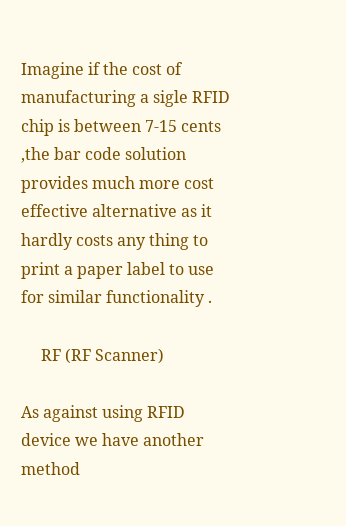Imagine if the cost of manufacturing a sigle RFID chip is between 7-15 cents ,the bar code solution provides much more cost effective alternative as it hardly costs any thing to print a paper label to use for similar functionality .

     RF (RF Scanner)

As against using RFID device we have another method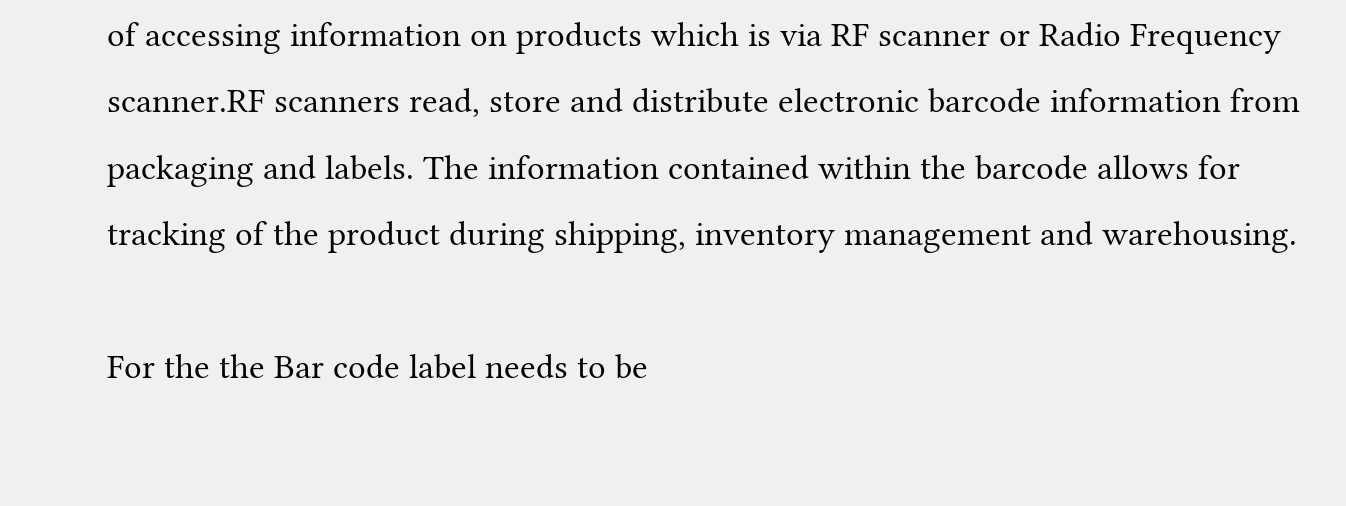of accessing information on products which is via RF scanner or Radio Frequency scanner.RF scanners read, store and distribute electronic barcode information from packaging and labels. The information contained within the barcode allows for tracking of the product during shipping, inventory management and warehousing.

For the the Bar code label needs to be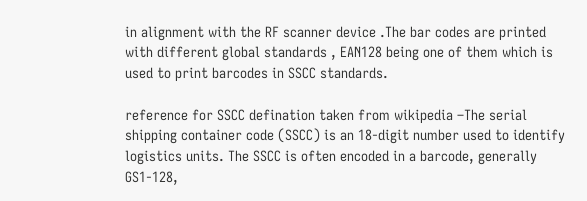in alignment with the RF scanner device .The bar codes are printed with different global standards , EAN128 being one of them which is used to print barcodes in SSCC standards.

reference for SSCC defination taken from wikipedia –The serial shipping container code (SSCC) is an 18-digit number used to identify logistics units. The SSCC is often encoded in a barcode, generally GS1-128,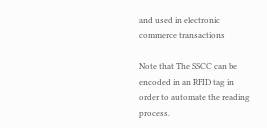and used in electronic commerce transactions

Note that The SSCC can be encoded in an RFID tag in order to automate the reading process.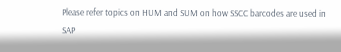Please refer topics on HUM and SUM on how SSCC barcodes are used in SAP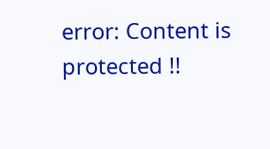error: Content is protected !!